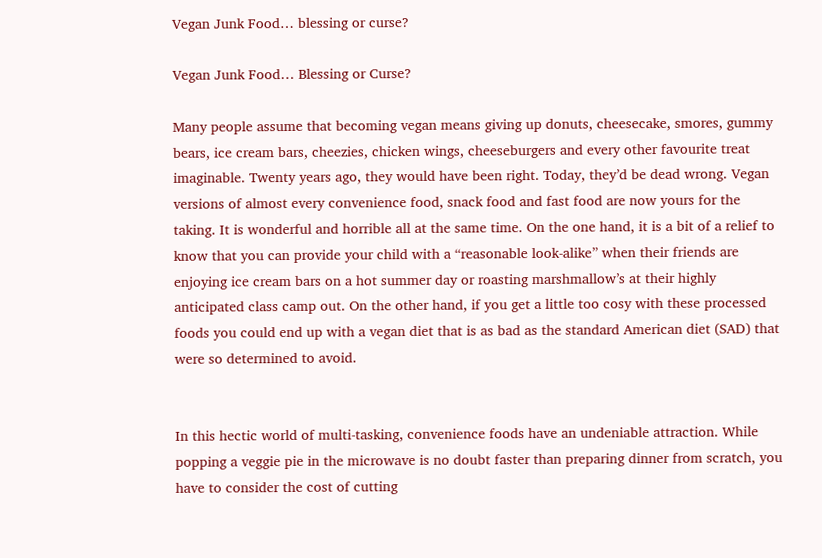Vegan Junk Food… blessing or curse?

Vegan Junk Food… Blessing or Curse?

Many people assume that becoming vegan means giving up donuts, cheesecake, smores, gummy bears, ice cream bars, cheezies, chicken wings, cheeseburgers and every other favourite treat imaginable. Twenty years ago, they would have been right. Today, they’d be dead wrong. Vegan versions of almost every convenience food, snack food and fast food are now yours for the taking. It is wonderful and horrible all at the same time. On the one hand, it is a bit of a relief to know that you can provide your child with a “reasonable look-alike” when their friends are enjoying ice cream bars on a hot summer day or roasting marshmallow’s at their highly anticipated class camp out. On the other hand, if you get a little too cosy with these processed foods you could end up with a vegan diet that is as bad as the standard American diet (SAD) that were so determined to avoid.


In this hectic world of multi-tasking, convenience foods have an undeniable attraction. While popping a veggie pie in the microwave is no doubt faster than preparing dinner from scratch, you have to consider the cost of cutting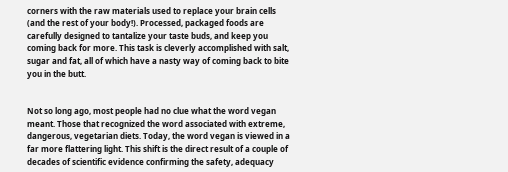corners with the raw materials used to replace your brain cells (and the rest of your body!). Processed, packaged foods are carefully designed to tantalize your taste buds, and keep you coming back for more. This task is cleverly accomplished with salt, sugar and fat, all of which have a nasty way of coming back to bite you in the butt.


Not so long ago, most people had no clue what the word vegan meant. Those that recognized the word associated with extreme, dangerous, vegetarian diets. Today, the word vegan is viewed in a far more flattering light. This shift is the direct result of a couple of decades of scientific evidence confirming the safety, adequacy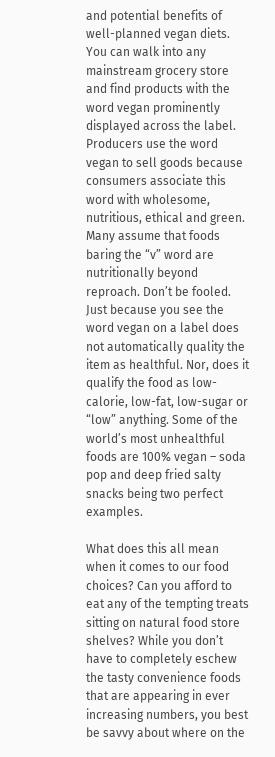and potential benefits of well-planned vegan diets. You can walk into any mainstream grocery store and find products with the word vegan prominently displayed across the label. Producers use the word vegan to sell goods because consumers associate this word with wholesome, nutritious, ethical and green. Many assume that foods baring the “v” word are nutritionally beyond reproach. Don’t be fooled. Just because you see the word vegan on a label does not automatically quality the item as healthful. Nor, does it qualify the food as low-calorie, low-fat, low-sugar or “low” anything. Some of the world’s most unhealthful foods are 100% vegan – soda pop and deep fried salty snacks being two perfect examples.

What does this all mean when it comes to our food choices? Can you afford to eat any of the tempting treats sitting on natural food store shelves? While you don’t have to completely eschew the tasty convenience foods that are appearing in ever increasing numbers, you best be savvy about where on the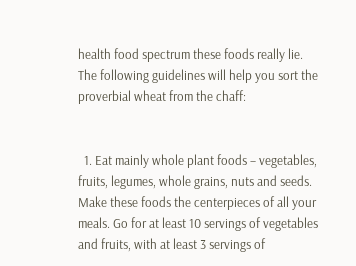health food spectrum these foods really lie. The following guidelines will help you sort the proverbial wheat from the chaff:


  1. Eat mainly whole plant foods – vegetables, fruits, legumes, whole grains, nuts and seeds. Make these foods the centerpieces of all your meals. Go for at least 10 servings of vegetables and fruits, with at least 3 servings of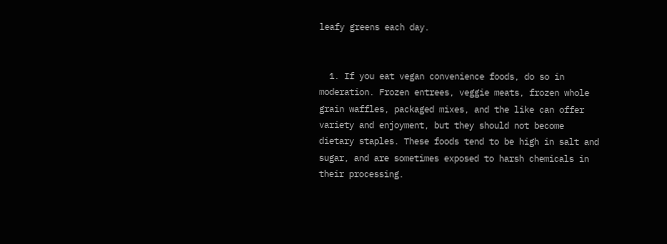leafy greens each day.


  1. If you eat vegan convenience foods, do so in moderation. Frozen entrees, veggie meats, frozen whole grain waffles, packaged mixes, and the like can offer variety and enjoyment, but they should not become dietary staples. These foods tend to be high in salt and sugar, and are sometimes exposed to harsh chemicals in their processing.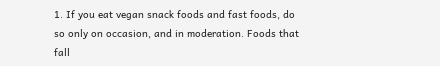1. If you eat vegan snack foods and fast foods, do so only on occasion, and in moderation. Foods that fall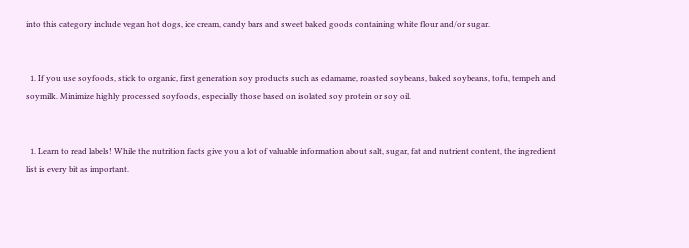into this category include vegan hot dogs, ice cream, candy bars and sweet baked goods containing white flour and/or sugar.


  1. If you use soyfoods, stick to organic, first generation soy products such as edamame, roasted soybeans, baked soybeans, tofu, tempeh and soymilk. Minimize highly processed soyfoods, especially those based on isolated soy protein or soy oil.


  1. Learn to read labels! While the nutrition facts give you a lot of valuable information about salt, sugar, fat and nutrient content, the ingredient list is every bit as important.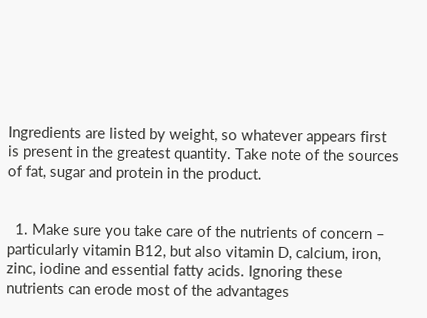Ingredients are listed by weight, so whatever appears first is present in the greatest quantity. Take note of the sources of fat, sugar and protein in the product.


  1. Make sure you take care of the nutrients of concern – particularly vitamin B12, but also vitamin D, calcium, iron, zinc, iodine and essential fatty acids. Ignoring these nutrients can erode most of the advantages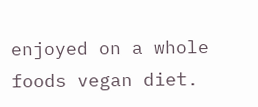enjoyed on a whole foods vegan diet.